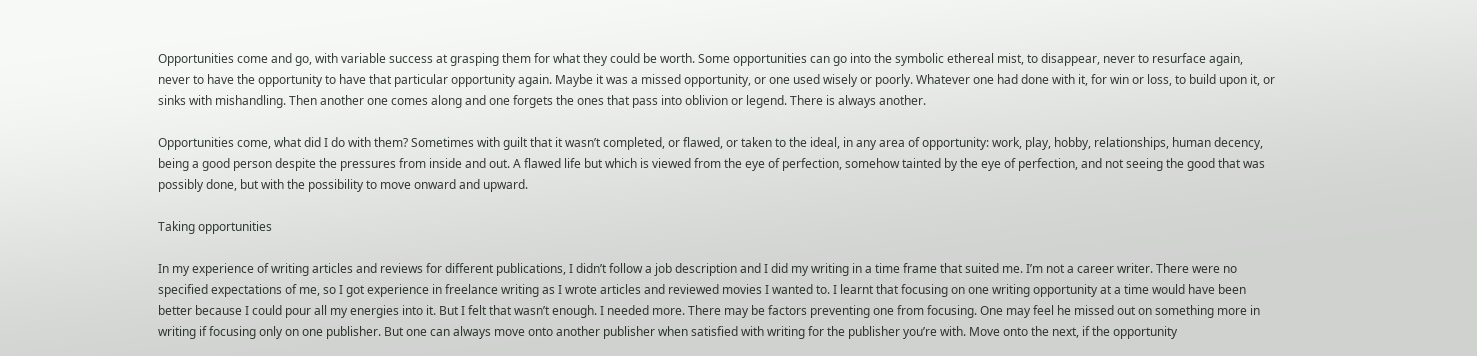Opportunities come and go, with variable success at grasping them for what they could be worth. Some opportunities can go into the symbolic ethereal mist, to disappear, never to resurface again, never to have the opportunity to have that particular opportunity again. Maybe it was a missed opportunity, or one used wisely or poorly. Whatever one had done with it, for win or loss, to build upon it, or sinks with mishandling. Then another one comes along and one forgets the ones that pass into oblivion or legend. There is always another.

Opportunities come, what did I do with them? Sometimes with guilt that it wasn’t completed, or flawed, or taken to the ideal, in any area of opportunity: work, play, hobby, relationships, human decency, being a good person despite the pressures from inside and out. A flawed life but which is viewed from the eye of perfection, somehow tainted by the eye of perfection, and not seeing the good that was possibly done, but with the possibility to move onward and upward.

Taking opportunities

In my experience of writing articles and reviews for different publications, I didn’t follow a job description and I did my writing in a time frame that suited me. I’m not a career writer. There were no specified expectations of me, so I got experience in freelance writing as I wrote articles and reviewed movies I wanted to. I learnt that focusing on one writing opportunity at a time would have been better because I could pour all my energies into it. But I felt that wasn’t enough. I needed more. There may be factors preventing one from focusing. One may feel he missed out on something more in writing if focusing only on one publisher. But one can always move onto another publisher when satisfied with writing for the publisher you’re with. Move onto the next, if the opportunity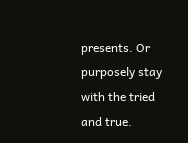presents. Or purposely stay with the tried and true.